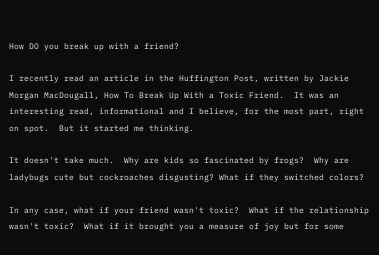How DO you break up with a friend?

I recently read an article in the Huffington Post, written by Jackie Morgan MacDougall, How To Break Up With a Toxic Friend.  It was an interesting read, informational and I believe, for the most part, right on spot.  But it started me thinking.

It doesn't take much.  Why are kids so fascinated by frogs?  Why are ladybugs cute but cockroaches disgusting? What if they switched colors?

In any case, what if your friend wasn't toxic?  What if the relationship wasn't toxic?  What if it brought you a measure of joy but for some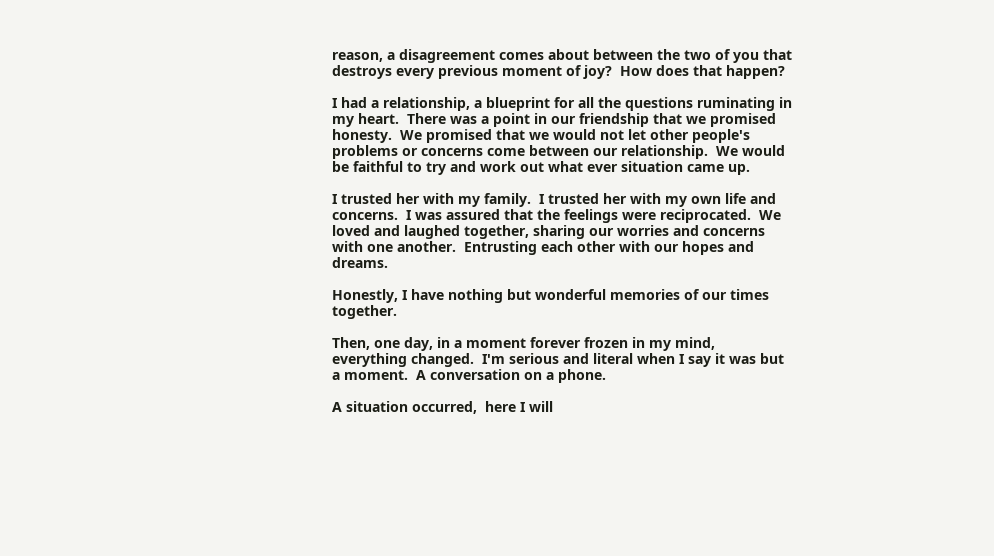reason, a disagreement comes about between the two of you that destroys every previous moment of joy?  How does that happen?

I had a relationship, a blueprint for all the questions ruminating in my heart.  There was a point in our friendship that we promised honesty.  We promised that we would not let other people's problems or concerns come between our relationship.  We would be faithful to try and work out what ever situation came up.

I trusted her with my family.  I trusted her with my own life and concerns.  I was assured that the feelings were reciprocated.  We loved and laughed together, sharing our worries and concerns with one another.  Entrusting each other with our hopes and dreams.

Honestly, I have nothing but wonderful memories of our times together.

Then, one day, in a moment forever frozen in my mind, everything changed.  I'm serious and literal when I say it was but a moment.  A conversation on a phone.

A situation occurred,  here I will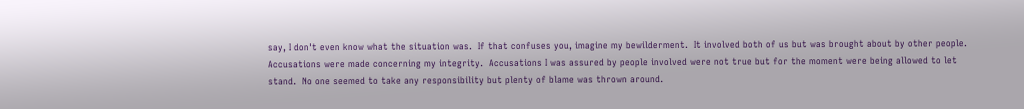say, I don't even know what the situation was.  If that confuses you, imagine my bewilderment.  It involved both of us but was brought about by other people.  Accusations were made concerning my integrity.  Accusations I was assured by people involved were not true but for the moment were being allowed to let stand.  No one seemed to take any responsibility but plenty of blame was thrown around.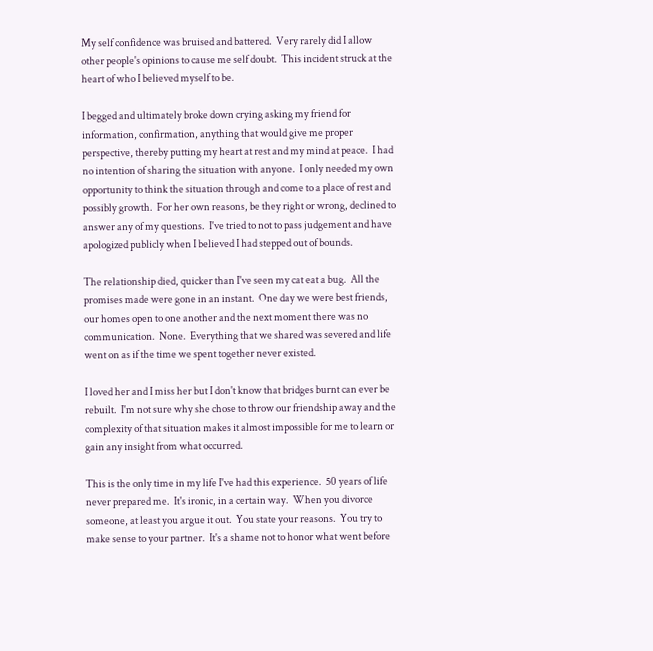My self confidence was bruised and battered.  Very rarely did I allow other people's opinions to cause me self doubt.  This incident struck at the heart of who I believed myself to be.

I begged and ultimately broke down crying asking my friend for information, confirmation, anything that would give me proper perspective, thereby putting my heart at rest and my mind at peace.  I had no intention of sharing the situation with anyone.  I only needed my own opportunity to think the situation through and come to a place of rest and possibly growth.  For her own reasons, be they right or wrong, declined to answer any of my questions.  I've tried to not to pass judgement and have apologized publicly when I believed I had stepped out of bounds.

The relationship died, quicker than I've seen my cat eat a bug.  All the promises made were gone in an instant.  One day we were best friends, our homes open to one another and the next moment there was no communication.  None.  Everything that we shared was severed and life went on as if the time we spent together never existed.

I loved her and I miss her but I don't know that bridges burnt can ever be rebuilt.  I'm not sure why she chose to throw our friendship away and the complexity of that situation makes it almost impossible for me to learn or gain any insight from what occurred.

This is the only time in my life I've had this experience.  50 years of life never prepared me.  It's ironic, in a certain way.  When you divorce someone, at least you argue it out.  You state your reasons.  You try to make sense to your partner.  It's a shame not to honor what went before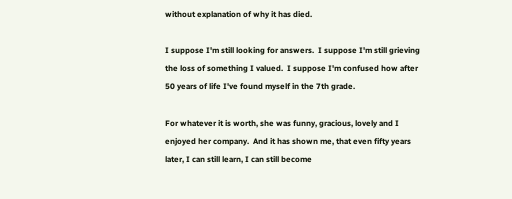without explanation of why it has died.

I suppose I'm still looking for answers.  I suppose I'm still grieving the loss of something I valued.  I suppose I'm confused how after 50 years of life I've found myself in the 7th grade.

For whatever it is worth, she was funny, gracious, lovely and I enjoyed her company.  And it has shown me, that even fifty years later, I can still learn, I can still become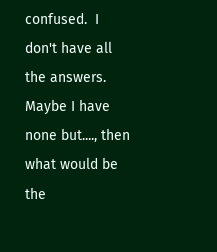confused.  I don't have all the answers.  Maybe I have none but...., then what would be the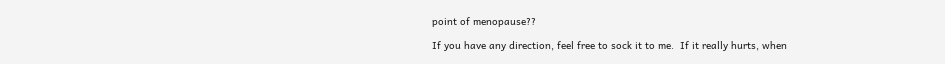point of menopause??

If you have any direction, feel free to sock it to me.  If it really hurts, when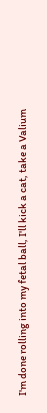I'm done rolling into my fetal ball, I'll kick a cat, take a Valium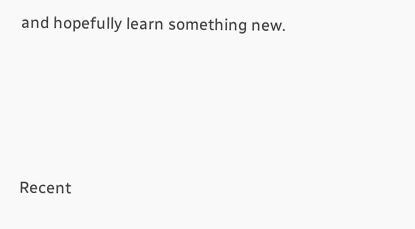and hopefully learn something new.





Recent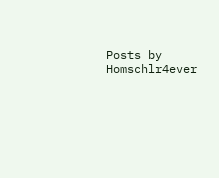Posts by Homschlr4ever